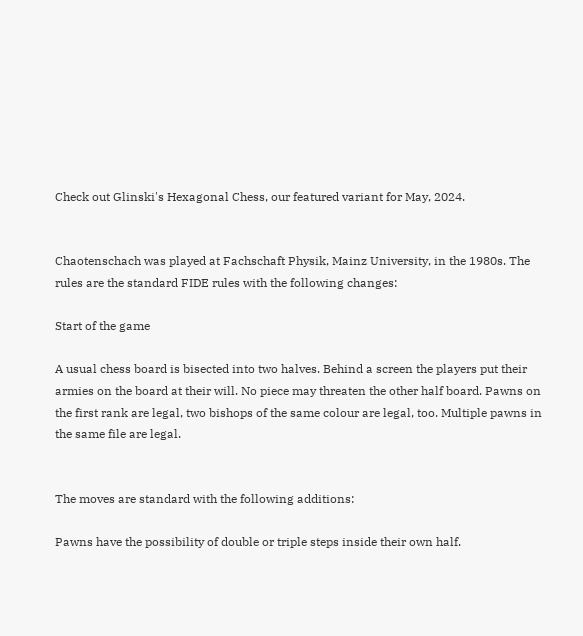Check out Glinski's Hexagonal Chess, our featured variant for May, 2024.


Chaotenschach was played at Fachschaft Physik, Mainz University, in the 1980s. The rules are the standard FIDE rules with the following changes:

Start of the game

A usual chess board is bisected into two halves. Behind a screen the players put their armies on the board at their will. No piece may threaten the other half board. Pawns on the first rank are legal, two bishops of the same colour are legal, too. Multiple pawns in the same file are legal.


The moves are standard with the following additions:

Pawns have the possibility of double or triple steps inside their own half.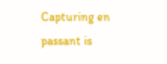Capturing en passant is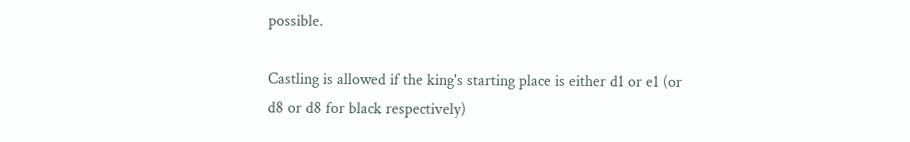possible.

Castling is allowed if the king's starting place is either d1 or e1 (or d8 or d8 for black respectively)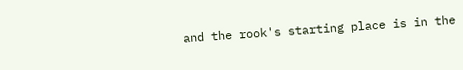and the rook's starting place is in the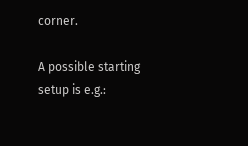corner.

A possible starting setup is e.g.: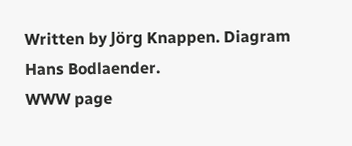Written by Jörg Knappen. Diagram Hans Bodlaender.
WWW page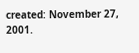created: November 27, 2001.